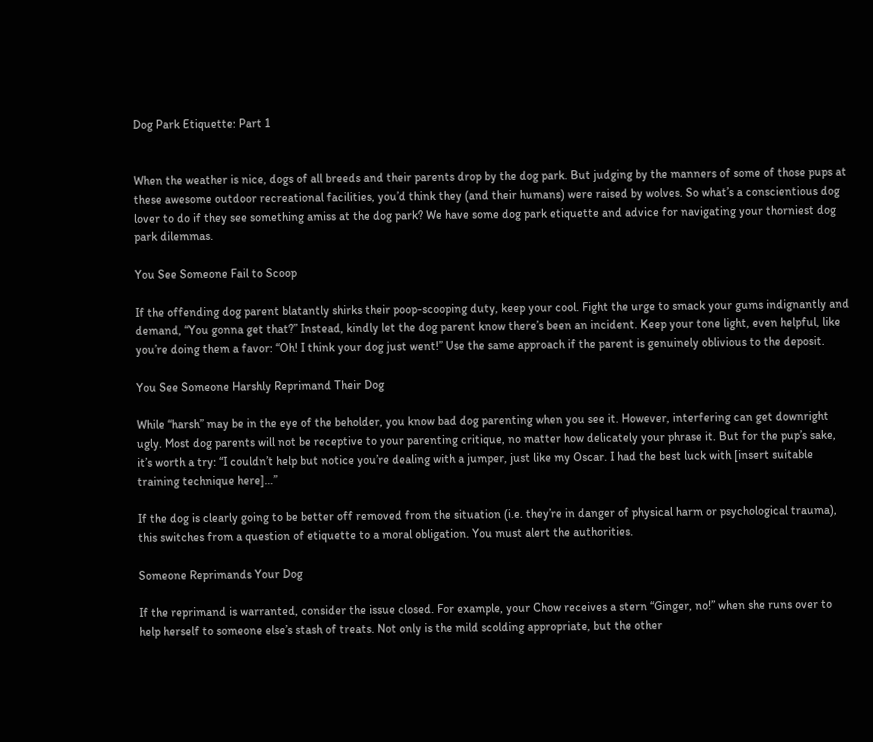Dog Park Etiquette: Part 1


When the weather is nice, dogs of all breeds and their parents drop by the dog park. But judging by the manners of some of those pups at these awesome outdoor recreational facilities, you’d think they (and their humans) were raised by wolves. So what’s a conscientious dog lover to do if they see something amiss at the dog park? We have some dog park etiquette and advice for navigating your thorniest dog park dilemmas.

You See Someone Fail to Scoop

If the offending dog parent blatantly shirks their poop-scooping duty, keep your cool. Fight the urge to smack your gums indignantly and demand, “You gonna get that?” Instead, kindly let the dog parent know there’s been an incident. Keep your tone light, even helpful, like you’re doing them a favor: “Oh! I think your dog just went!” Use the same approach if the parent is genuinely oblivious to the deposit.

You See Someone Harshly Reprimand Their Dog

While “harsh” may be in the eye of the beholder, you know bad dog parenting when you see it. However, interfering can get downright ugly. Most dog parents will not be receptive to your parenting critique, no matter how delicately your phrase it. But for the pup’s sake, it’s worth a try: “I couldn’t help but notice you’re dealing with a jumper, just like my Oscar. I had the best luck with [insert suitable training technique here]…”

If the dog is clearly going to be better off removed from the situation (i.e. they’re in danger of physical harm or psychological trauma), this switches from a question of etiquette to a moral obligation. You must alert the authorities.

Someone Reprimands Your Dog

If the reprimand is warranted, consider the issue closed. For example, your Chow receives a stern “Ginger, no!” when she runs over to help herself to someone else’s stash of treats. Not only is the mild scolding appropriate, but the other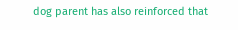dog parent has also reinforced that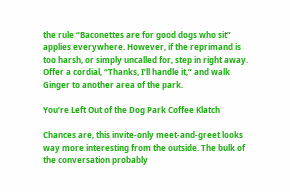the rule “Baconettes are for good dogs who sit” applies everywhere. However, if the reprimand is too harsh, or simply uncalled for, step in right away. Offer a cordial, “Thanks, I’ll handle it,” and walk Ginger to another area of the park.

You’re Left Out of the Dog Park Coffee Klatch

Chances are, this invite-only meet-and-greet looks way more interesting from the outside. The bulk of the conversation probably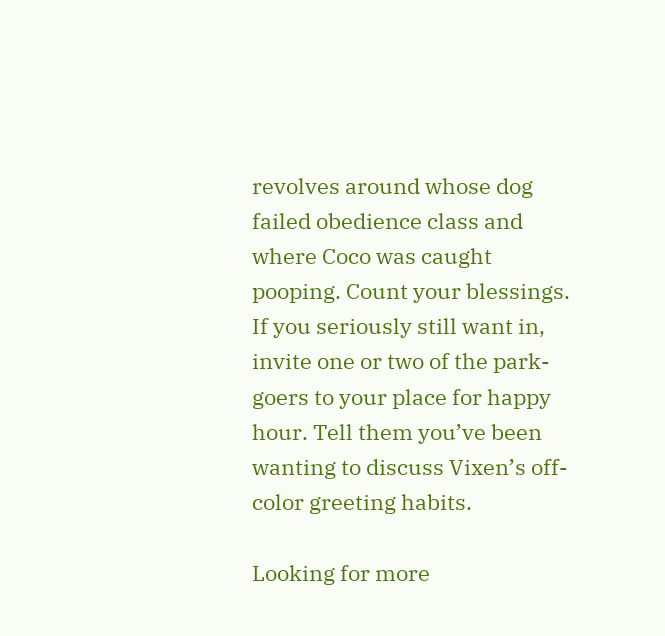revolves around whose dog failed obedience class and where Coco was caught pooping. Count your blessings. If you seriously still want in, invite one or two of the park-goers to your place for happy hour. Tell them you’ve been wanting to discuss Vixen’s off-color greeting habits.

Looking for more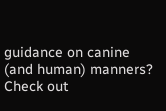guidance on canine (and human) manners? Check out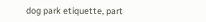dog park etiquette, part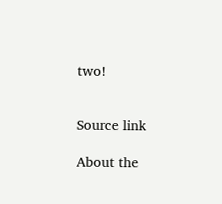two!


Source link

About the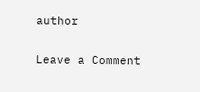author


Leave a Comment